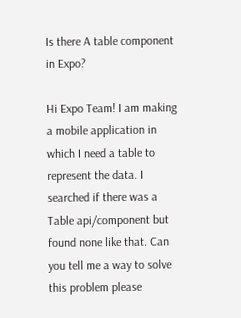Is there A table component in Expo?

Hi Expo Team! I am making a mobile application in which I need a table to represent the data. I searched if there was a Table api/component but found none like that. Can you tell me a way to solve this problem please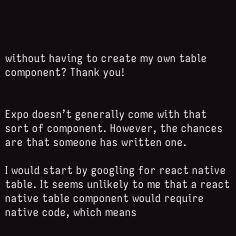without having to create my own table component? Thank you!


Expo doesn’t generally come with that sort of component. However, the chances are that someone has written one.

I would start by googling for react native table. It seems unlikely to me that a react native table component would require native code, which means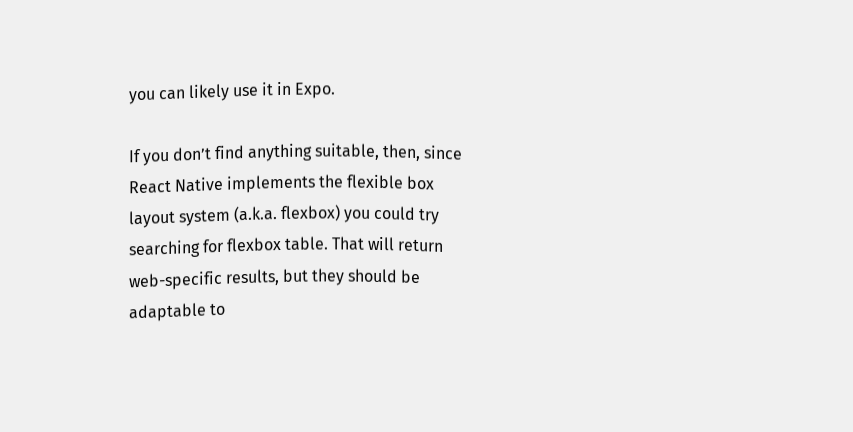you can likely use it in Expo.

If you don’t find anything suitable, then, since React Native implements the flexible box layout system (a.k.a. flexbox) you could try searching for flexbox table. That will return web-specific results, but they should be adaptable to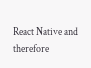React Native and therefore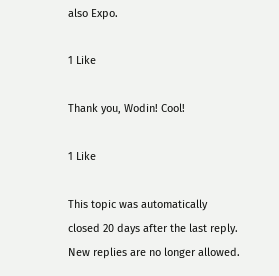also Expo.

1 Like

Thank you, Wodin! Cool!

1 Like

This topic was automatically closed 20 days after the last reply. New replies are no longer allowed.